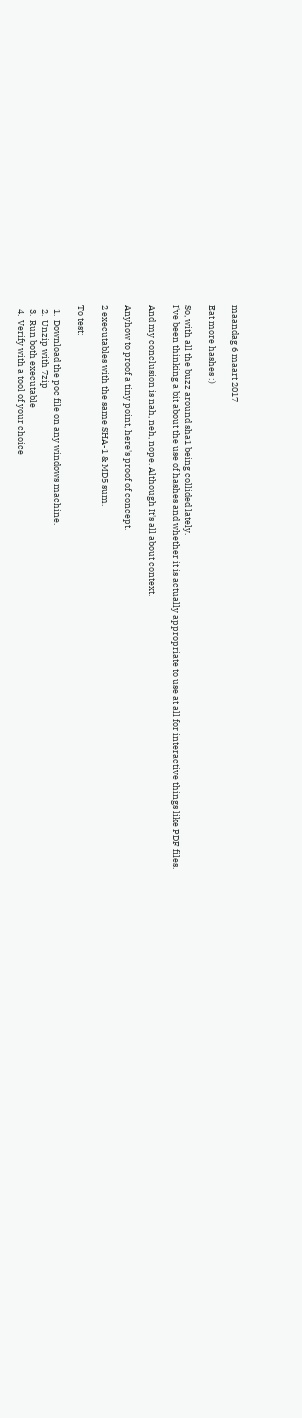maandag 6 maart 2017

Eat more hashes :)

So, with all the buzz around sha1 being collided lately.
I've been thinking a bit about the use of hashes and whether it is actually appropriate to use at all for interactive things like PDF files.

And my conclusion is nah, neh, nope. Although It's all about context.

Anyhow to proof a tiny point, here's proof of concept.

2 executables with the same SHA-1 & MD5 sum.

To test:

  1.  Download the poc file on any windows machine.
  2.  Unzip with 7zip
  3.  Run both executable
  4.  Verify with a tool of your choice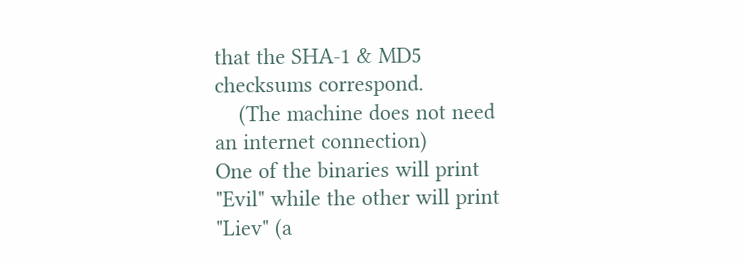that the SHA-1 & MD5 checksums correspond.
    (The machine does not need an internet connection)
One of the binaries will print "Evil" while the other will print "Liev" (a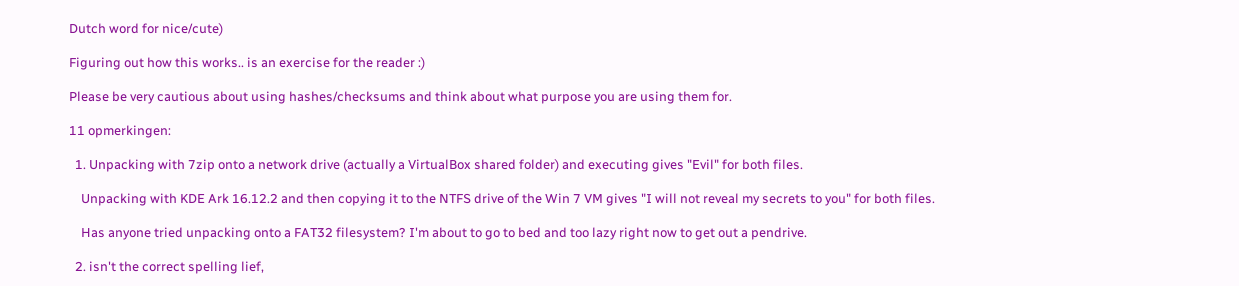Dutch word for nice/cute)

Figuring out how this works.. is an exercise for the reader :)

Please be very cautious about using hashes/checksums and think about what purpose you are using them for.

11 opmerkingen:

  1. Unpacking with 7zip onto a network drive (actually a VirtualBox shared folder) and executing gives "Evil" for both files.

    Unpacking with KDE Ark 16.12.2 and then copying it to the NTFS drive of the Win 7 VM gives "I will not reveal my secrets to you" for both files.

    Has anyone tried unpacking onto a FAT32 filesystem? I'm about to go to bed and too lazy right now to get out a pendrive.

  2. isn't the correct spelling lief,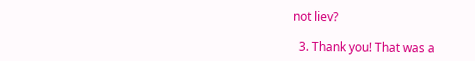not liev?

  3. Thank you! That was a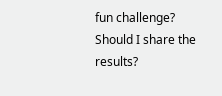fun challenge? Should I share the results?